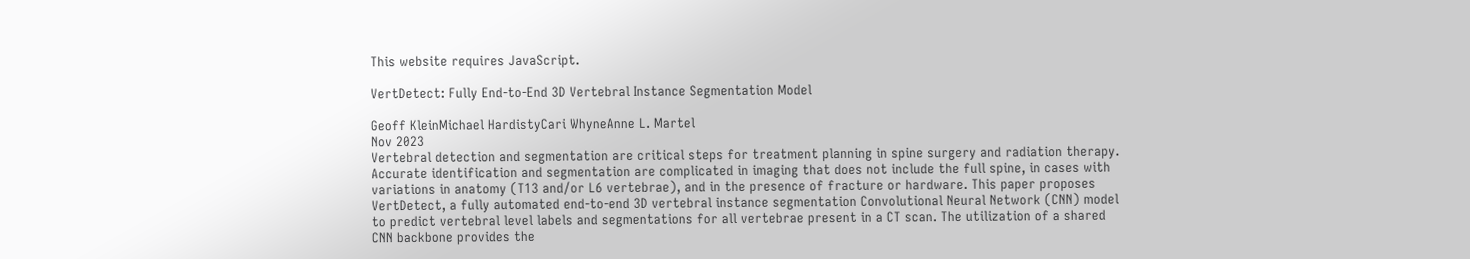This website requires JavaScript.

VertDetect: Fully End-to-End 3D Vertebral Instance Segmentation Model

Geoff KleinMichael HardistyCari WhyneAnne L. Martel
Nov 2023
Vertebral detection and segmentation are critical steps for treatment planning in spine surgery and radiation therapy. Accurate identification and segmentation are complicated in imaging that does not include the full spine, in cases with variations in anatomy (T13 and/or L6 vertebrae), and in the presence of fracture or hardware. This paper proposes VertDetect, a fully automated end-to-end 3D vertebral instance segmentation Convolutional Neural Network (CNN) model to predict vertebral level labels and segmentations for all vertebrae present in a CT scan. The utilization of a shared CNN backbone provides the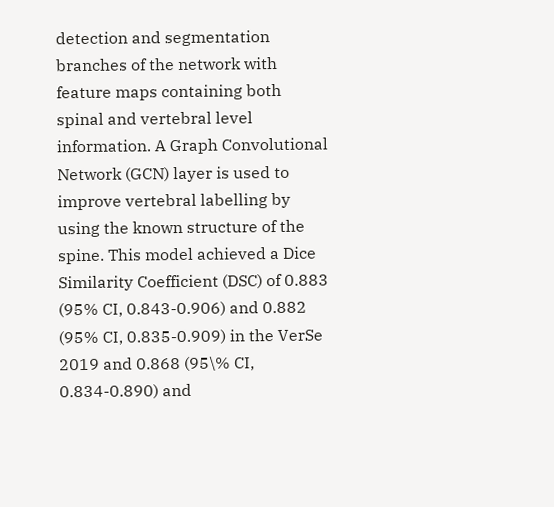detection and segmentation branches of the network with feature maps containing both spinal and vertebral level information. A Graph Convolutional Network (GCN) layer is used to improve vertebral labelling by using the known structure of the spine. This model achieved a Dice Similarity Coefficient (DSC) of 0.883 (95% CI, 0.843-0.906) and 0.882 (95% CI, 0.835-0.909) in the VerSe 2019 and 0.868 (95\% CI, 0.834-0.890) and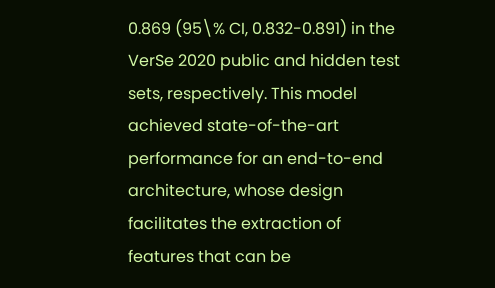0.869 (95\% CI, 0.832-0.891) in the VerSe 2020 public and hidden test sets, respectively. This model achieved state-of-the-art performance for an end-to-end architecture, whose design facilitates the extraction of features that can be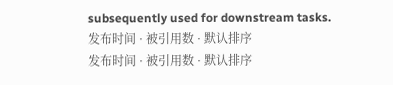subsequently used for downstream tasks.
发布时间 · 被引用数 · 默认排序
发布时间 · 被引用数 · 默认排序